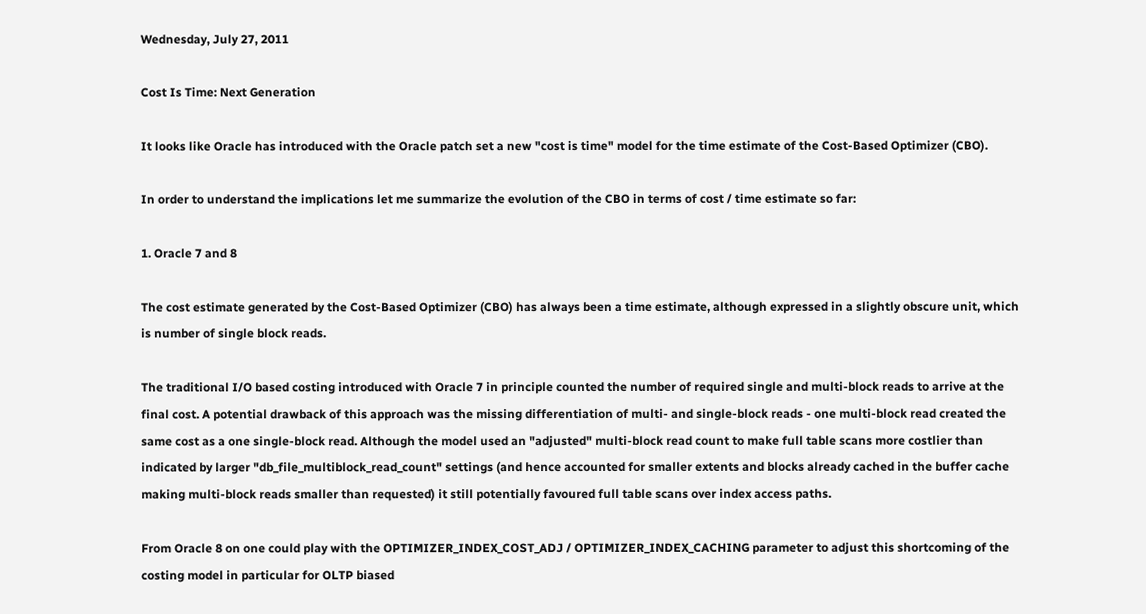Wednesday, July 27, 2011

Cost Is Time: Next Generation

It looks like Oracle has introduced with the Oracle patch set a new "cost is time" model for the time estimate of the Cost-Based Optimizer (CBO).

In order to understand the implications let me summarize the evolution of the CBO in terms of cost / time estimate so far:

1. Oracle 7 and 8

The cost estimate generated by the Cost-Based Optimizer (CBO) has always been a time estimate, although expressed in a slightly obscure unit, which is number of single block reads.

The traditional I/O based costing introduced with Oracle 7 in principle counted the number of required single and multi-block reads to arrive at the final cost. A potential drawback of this approach was the missing differentiation of multi- and single-block reads - one multi-block read created the same cost as a one single-block read. Although the model used an "adjusted" multi-block read count to make full table scans more costlier than indicated by larger "db_file_multiblock_read_count" settings (and hence accounted for smaller extents and blocks already cached in the buffer cache making multi-block reads smaller than requested) it still potentially favoured full table scans over index access paths.

From Oracle 8 on one could play with the OPTIMIZER_INDEX_COST_ADJ / OPTIMIZER_INDEX_CACHING parameter to adjust this shortcoming of the costing model in particular for OLTP biased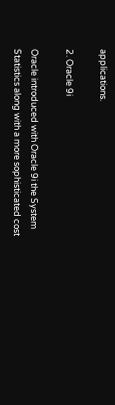applications.

2. Oracle 9i

Oracle introduced with Oracle 9i the System Statistics along with a more sophisticated cost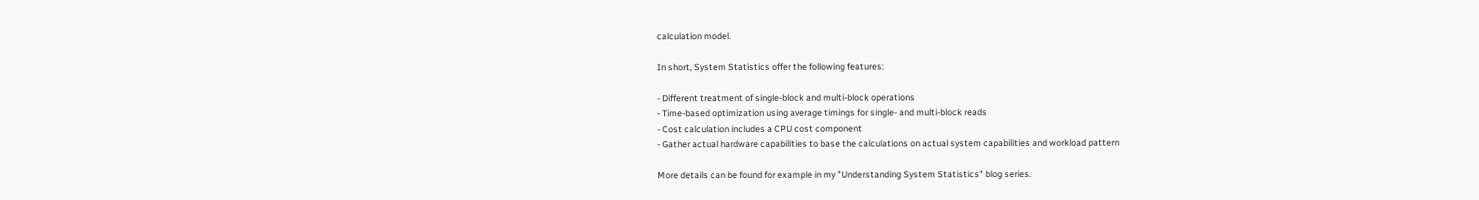calculation model.

In short, System Statistics offer the following features:

- Different treatment of single-block and multi-block operations
- Time-based optimization using average timings for single- and multi-block reads
- Cost calculation includes a CPU cost component
- Gather actual hardware capabilities to base the calculations on actual system capabilities and workload pattern

More details can be found for example in my "Understanding System Statistics" blog series.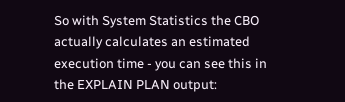So with System Statistics the CBO actually calculates an estimated execution time - you can see this in the EXPLAIN PLAN output: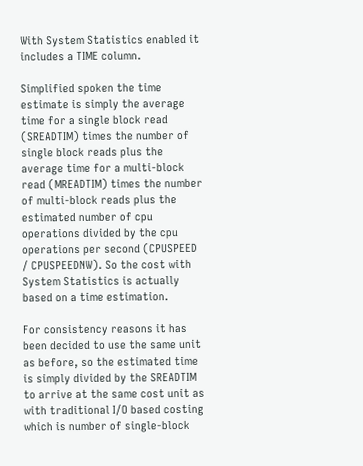With System Statistics enabled it includes a TIME column.

Simplified spoken the time estimate is simply the average time for a single block read (SREADTIM) times the number of single block reads plus the average time for a multi-block read (MREADTIM) times the number of multi-block reads plus the estimated number of cpu operations divided by the cpu operations per second (CPUSPEED / CPUSPEEDNW). So the cost with System Statistics is actually based on a time estimation.

For consistency reasons it has been decided to use the same unit as before, so the estimated time is simply divided by the SREADTIM to arrive at the same cost unit as with traditional I/O based costing which is number of single-block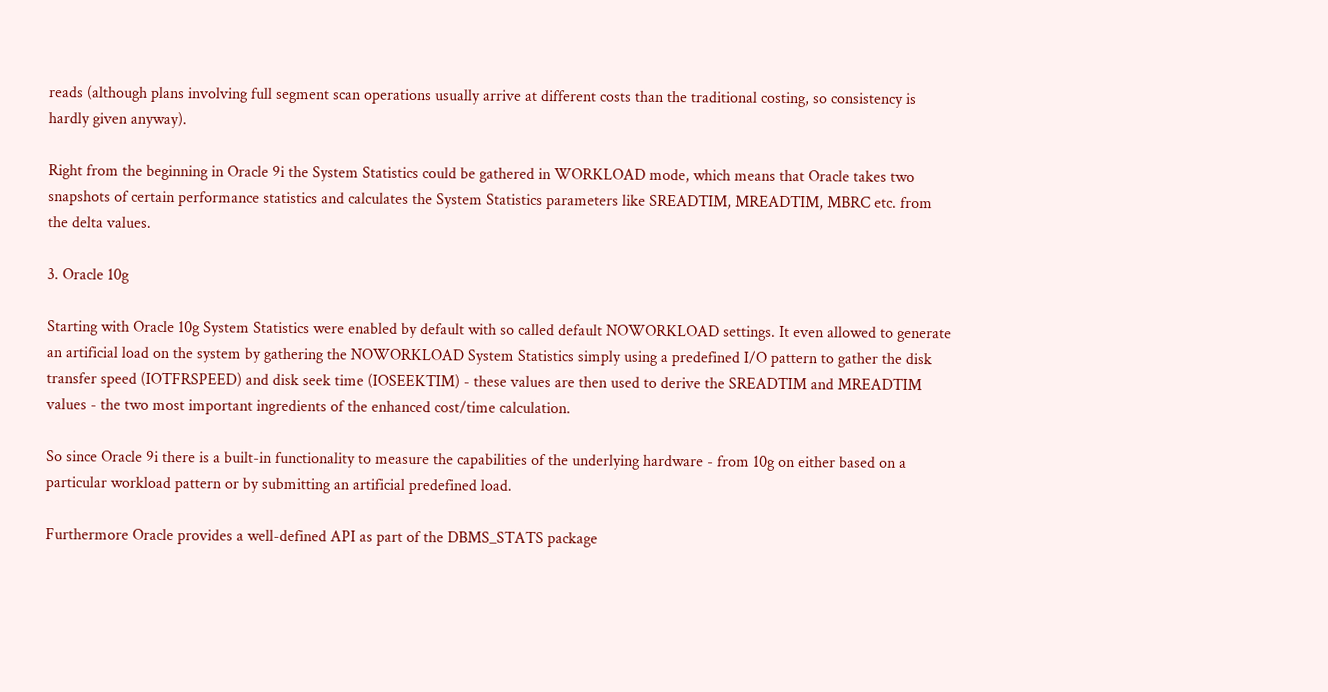reads (although plans involving full segment scan operations usually arrive at different costs than the traditional costing, so consistency is hardly given anyway).

Right from the beginning in Oracle 9i the System Statistics could be gathered in WORKLOAD mode, which means that Oracle takes two snapshots of certain performance statistics and calculates the System Statistics parameters like SREADTIM, MREADTIM, MBRC etc. from the delta values.

3. Oracle 10g

Starting with Oracle 10g System Statistics were enabled by default with so called default NOWORKLOAD settings. It even allowed to generate an artificial load on the system by gathering the NOWORKLOAD System Statistics simply using a predefined I/O pattern to gather the disk transfer speed (IOTFRSPEED) and disk seek time (IOSEEKTIM) - these values are then used to derive the SREADTIM and MREADTIM values - the two most important ingredients of the enhanced cost/time calculation.

So since Oracle 9i there is a built-in functionality to measure the capabilities of the underlying hardware - from 10g on either based on a particular workload pattern or by submitting an artificial predefined load.

Furthermore Oracle provides a well-defined API as part of the DBMS_STATS package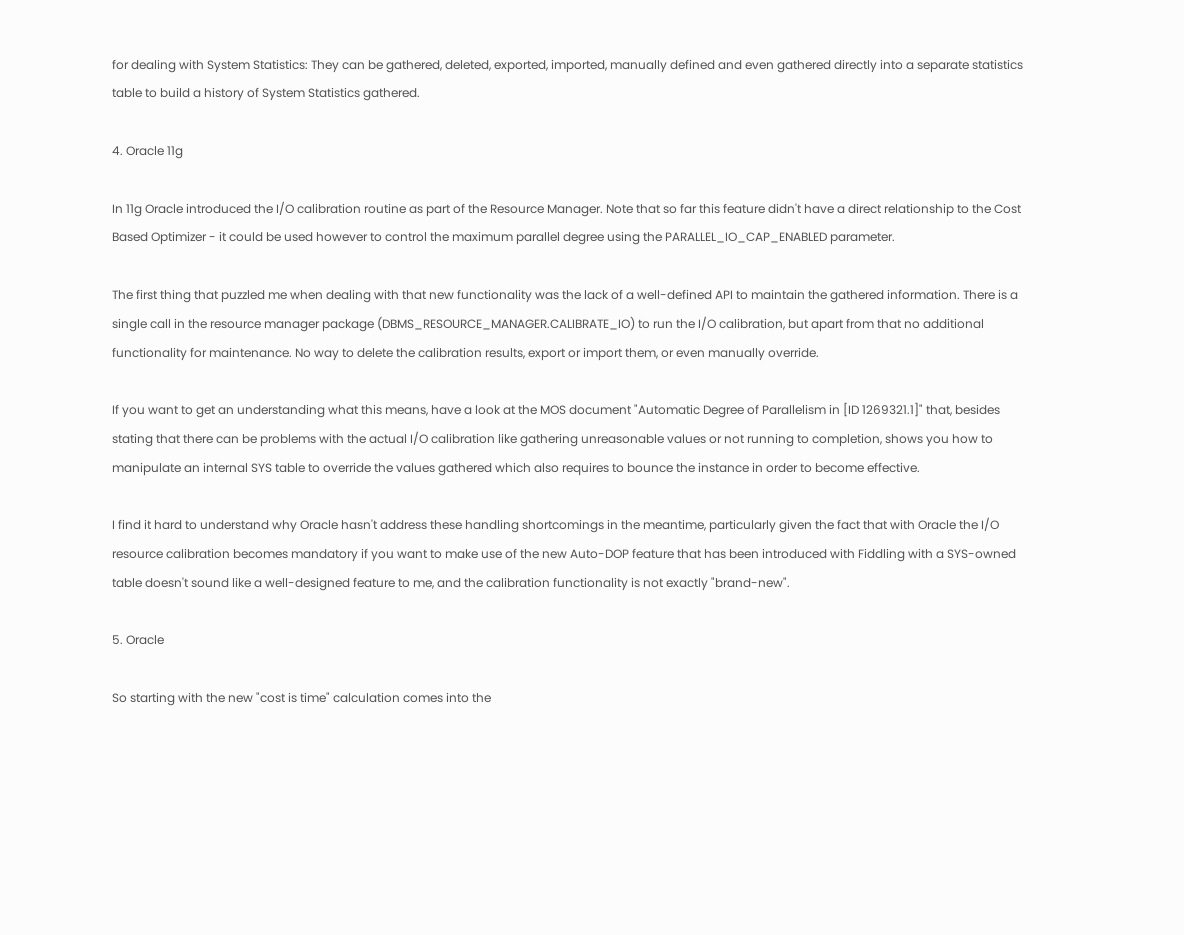for dealing with System Statistics: They can be gathered, deleted, exported, imported, manually defined and even gathered directly into a separate statistics table to build a history of System Statistics gathered.

4. Oracle 11g

In 11g Oracle introduced the I/O calibration routine as part of the Resource Manager. Note that so far this feature didn't have a direct relationship to the Cost Based Optimizer - it could be used however to control the maximum parallel degree using the PARALLEL_IO_CAP_ENABLED parameter.

The first thing that puzzled me when dealing with that new functionality was the lack of a well-defined API to maintain the gathered information. There is a single call in the resource manager package (DBMS_RESOURCE_MANAGER.CALIBRATE_IO) to run the I/O calibration, but apart from that no additional functionality for maintenance. No way to delete the calibration results, export or import them, or even manually override.

If you want to get an understanding what this means, have a look at the MOS document "Automatic Degree of Parallelism in [ID 1269321.1]" that, besides stating that there can be problems with the actual I/O calibration like gathering unreasonable values or not running to completion, shows you how to manipulate an internal SYS table to override the values gathered which also requires to bounce the instance in order to become effective.

I find it hard to understand why Oracle hasn't address these handling shortcomings in the meantime, particularly given the fact that with Oracle the I/O resource calibration becomes mandatory if you want to make use of the new Auto-DOP feature that has been introduced with Fiddling with a SYS-owned table doesn't sound like a well-designed feature to me, and the calibration functionality is not exactly "brand-new".

5. Oracle

So starting with the new "cost is time" calculation comes into the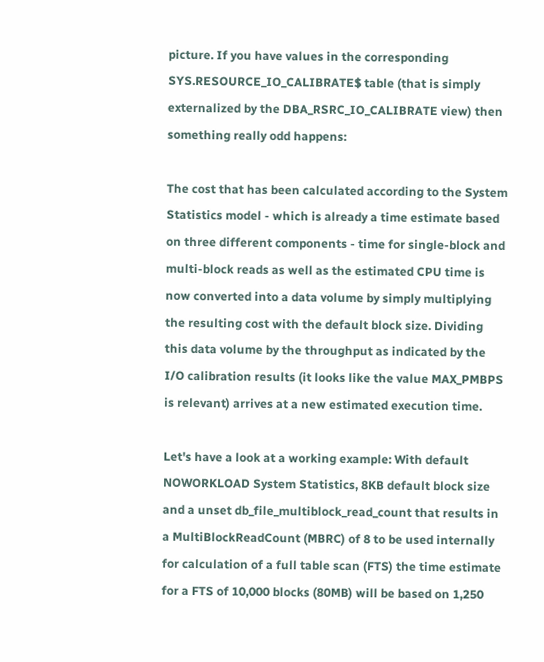picture. If you have values in the corresponding SYS.RESOURCE_IO_CALIBRATE$ table (that is simply externalized by the DBA_RSRC_IO_CALIBRATE view) then something really odd happens:

The cost that has been calculated according to the System Statistics model - which is already a time estimate based on three different components - time for single-block and multi-block reads as well as the estimated CPU time is now converted into a data volume by simply multiplying the resulting cost with the default block size. Dividing this data volume by the throughput as indicated by the I/O calibration results (it looks like the value MAX_PMBPS is relevant) arrives at a new estimated execution time.

Let's have a look at a working example: With default NOWORKLOAD System Statistics, 8KB default block size and a unset db_file_multiblock_read_count that results in a MultiBlockReadCount (MBRC) of 8 to be used internally for calculation of a full table scan (FTS) the time estimate for a FTS of 10,000 blocks (80MB) will be based on 1,250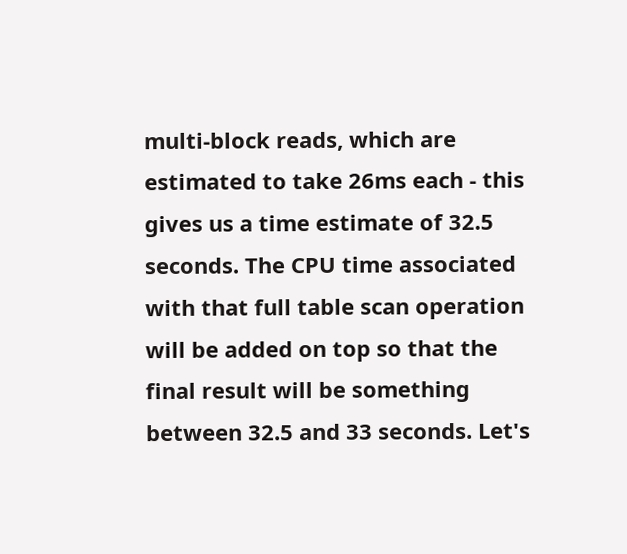multi-block reads, which are estimated to take 26ms each - this gives us a time estimate of 32.5 seconds. The CPU time associated with that full table scan operation will be added on top so that the final result will be something between 32.5 and 33 seconds. Let's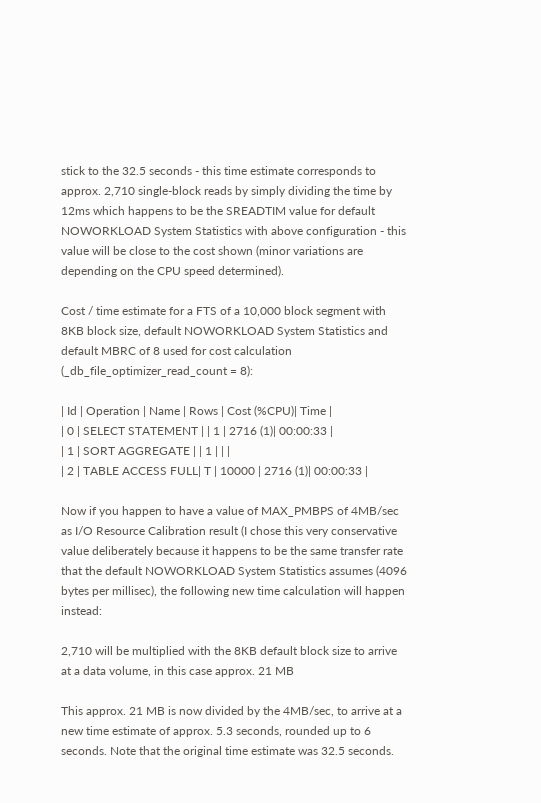stick to the 32.5 seconds - this time estimate corresponds to approx. 2,710 single-block reads by simply dividing the time by 12ms which happens to be the SREADTIM value for default NOWORKLOAD System Statistics with above configuration - this value will be close to the cost shown (minor variations are depending on the CPU speed determined).

Cost / time estimate for a FTS of a 10,000 block segment with 8KB block size, default NOWORKLOAD System Statistics and default MBRC of 8 used for cost calculation (_db_file_optimizer_read_count = 8):

| Id | Operation | Name | Rows | Cost (%CPU)| Time |
| 0 | SELECT STATEMENT | | 1 | 2716 (1)| 00:00:33 |
| 1 | SORT AGGREGATE | | 1 | | |
| 2 | TABLE ACCESS FULL| T | 10000 | 2716 (1)| 00:00:33 |

Now if you happen to have a value of MAX_PMBPS of 4MB/sec as I/O Resource Calibration result (I chose this very conservative value deliberately because it happens to be the same transfer rate that the default NOWORKLOAD System Statistics assumes (4096 bytes per millisec), the following new time calculation will happen instead:

2,710 will be multiplied with the 8KB default block size to arrive at a data volume, in this case approx. 21 MB

This approx. 21 MB is now divided by the 4MB/sec, to arrive at a new time estimate of approx. 5.3 seconds, rounded up to 6 seconds. Note that the original time estimate was 32.5 seconds.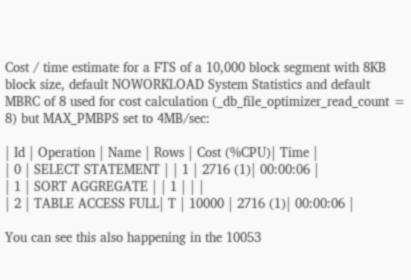Cost / time estimate for a FTS of a 10,000 block segment with 8KB block size, default NOWORKLOAD System Statistics and default MBRC of 8 used for cost calculation (_db_file_optimizer_read_count = 8) but MAX_PMBPS set to 4MB/sec:

| Id | Operation | Name | Rows | Cost (%CPU)| Time |
| 0 | SELECT STATEMENT | | 1 | 2716 (1)| 00:00:06 |
| 1 | SORT AGGREGATE | | 1 | | |
| 2 | TABLE ACCESS FULL| T | 10000 | 2716 (1)| 00:00:06 |

You can see this also happening in the 10053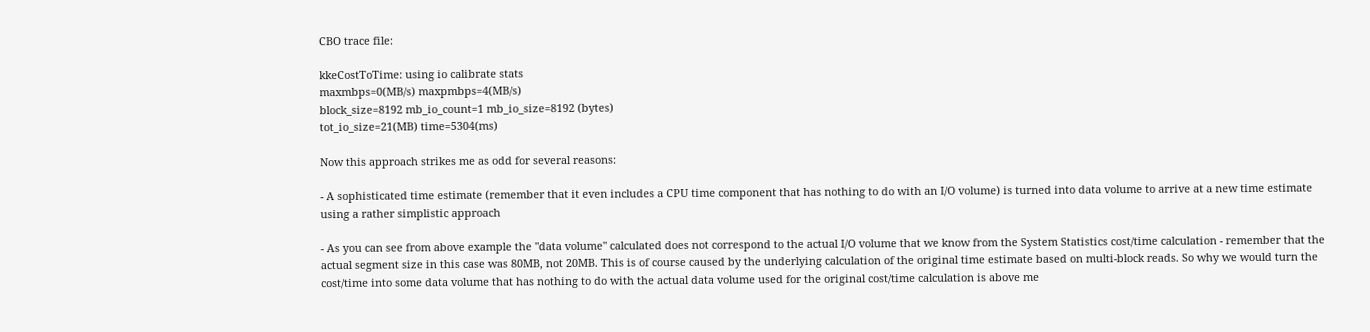CBO trace file:

kkeCostToTime: using io calibrate stats
maxmbps=0(MB/s) maxpmbps=4(MB/s)
block_size=8192 mb_io_count=1 mb_io_size=8192 (bytes)
tot_io_size=21(MB) time=5304(ms)

Now this approach strikes me as odd for several reasons:

- A sophisticated time estimate (remember that it even includes a CPU time component that has nothing to do with an I/O volume) is turned into data volume to arrive at a new time estimate using a rather simplistic approach

- As you can see from above example the "data volume" calculated does not correspond to the actual I/O volume that we know from the System Statistics cost/time calculation - remember that the actual segment size in this case was 80MB, not 20MB. This is of course caused by the underlying calculation of the original time estimate based on multi-block reads. So why we would turn the cost/time into some data volume that has nothing to do with the actual data volume used for the original cost/time calculation is above me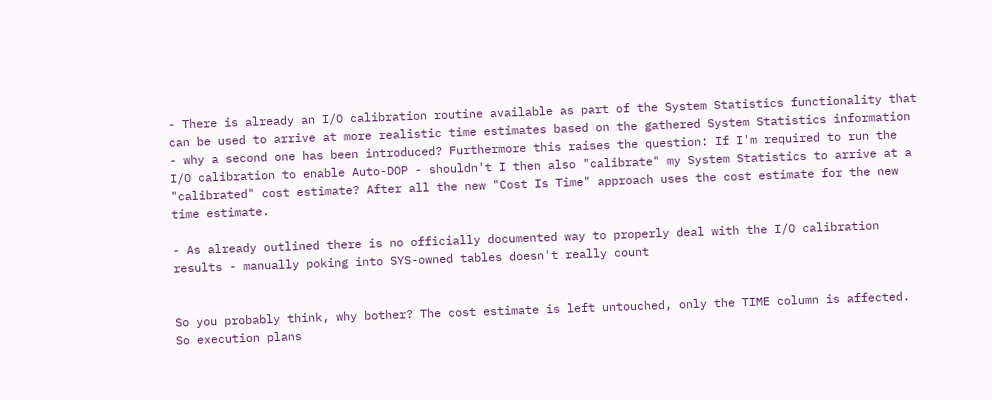- There is already an I/O calibration routine available as part of the System Statistics functionality that can be used to arrive at more realistic time estimates based on the gathered System Statistics information - why a second one has been introduced? Furthermore this raises the question: If I'm required to run the I/O calibration to enable Auto-DOP - shouldn't I then also "calibrate" my System Statistics to arrive at a "calibrated" cost estimate? After all the new "Cost Is Time" approach uses the cost estimate for the new time estimate.

- As already outlined there is no officially documented way to properly deal with the I/O calibration results - manually poking into SYS-owned tables doesn't really count


So you probably think, why bother? The cost estimate is left untouched, only the TIME column is affected. So execution plans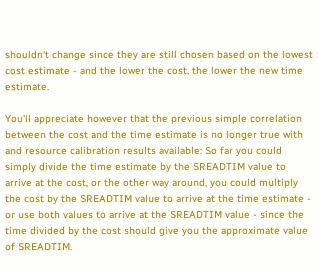shouldn't change since they are still chosen based on the lowest cost estimate - and the lower the cost, the lower the new time estimate.

You'll appreciate however that the previous simple correlation between the cost and the time estimate is no longer true with and resource calibration results available: So far you could simply divide the time estimate by the SREADTIM value to arrive at the cost, or the other way around, you could multiply the cost by the SREADTIM value to arrive at the time estimate - or use both values to arrive at the SREADTIM value - since the time divided by the cost should give you the approximate value of SREADTIM.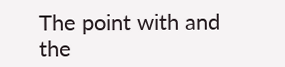The point with and the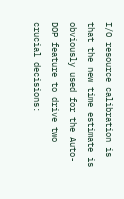I/O resource calibration is that the new time estimate is obviously used for the Auto-DOP feature to drive two crucial decisions: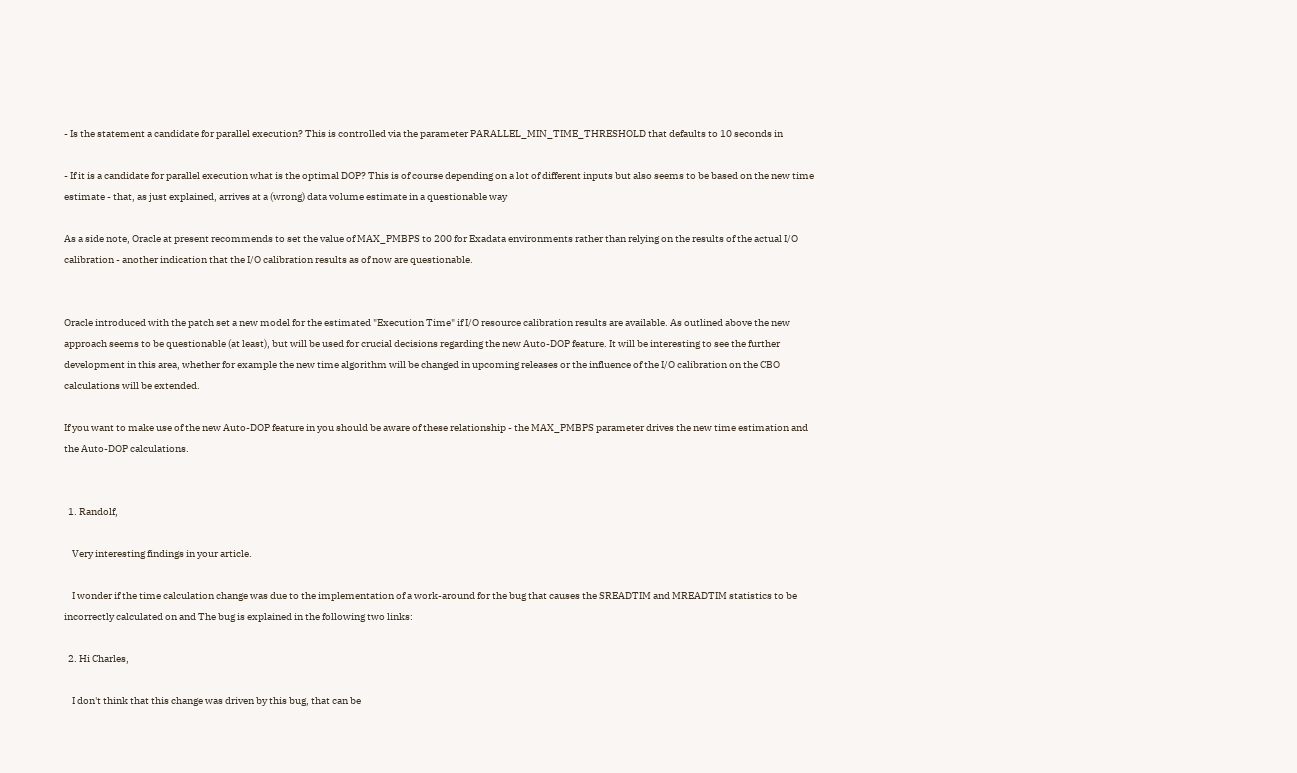- Is the statement a candidate for parallel execution? This is controlled via the parameter PARALLEL_MIN_TIME_THRESHOLD that defaults to 10 seconds in

- If it is a candidate for parallel execution what is the optimal DOP? This is of course depending on a lot of different inputs but also seems to be based on the new time estimate - that, as just explained, arrives at a (wrong) data volume estimate in a questionable way

As a side note, Oracle at present recommends to set the value of MAX_PMBPS to 200 for Exadata environments rather than relying on the results of the actual I/O calibration - another indication that the I/O calibration results as of now are questionable.


Oracle introduced with the patch set a new model for the estimated "Execution Time" if I/O resource calibration results are available. As outlined above the new approach seems to be questionable (at least), but will be used for crucial decisions regarding the new Auto-DOP feature. It will be interesting to see the further development in this area, whether for example the new time algorithm will be changed in upcoming releases or the influence of the I/O calibration on the CBO calculations will be extended.

If you want to make use of the new Auto-DOP feature in you should be aware of these relationship - the MAX_PMBPS parameter drives the new time estimation and the Auto-DOP calculations.


  1. Randolf,

    Very interesting findings in your article.

    I wonder if the time calculation change was due to the implementation of a work-around for the bug that causes the SREADTIM and MREADTIM statistics to be incorrectly calculated on and The bug is explained in the following two links:

  2. Hi Charles,

    I don't think that this change was driven by this bug, that can be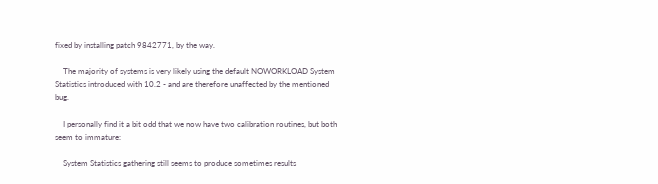fixed by installing patch 9842771, by the way.

    The majority of systems is very likely using the default NOWORKLOAD System Statistics introduced with 10.2 - and are therefore unaffected by the mentioned bug.

    I personally find it a bit odd that we now have two calibration routines, but both seem to immature:

    System Statistics gathering still seems to produce sometimes results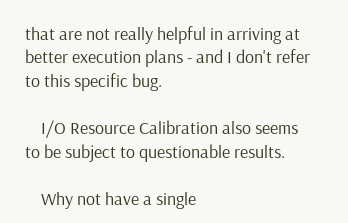that are not really helpful in arriving at better execution plans - and I don't refer to this specific bug.

    I/O Resource Calibration also seems to be subject to questionable results.

    Why not have a single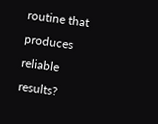routine that produces reliable results?